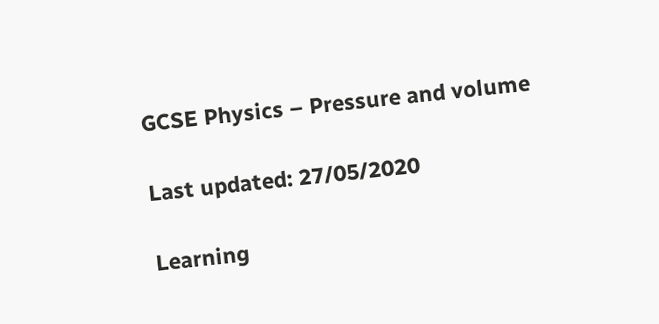GCSE Physics – Pressure and volume

Last updated: 27/05/2020

Learning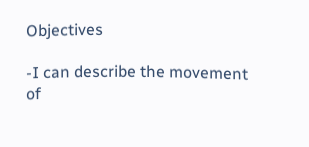Objectives

-I can describe the movement of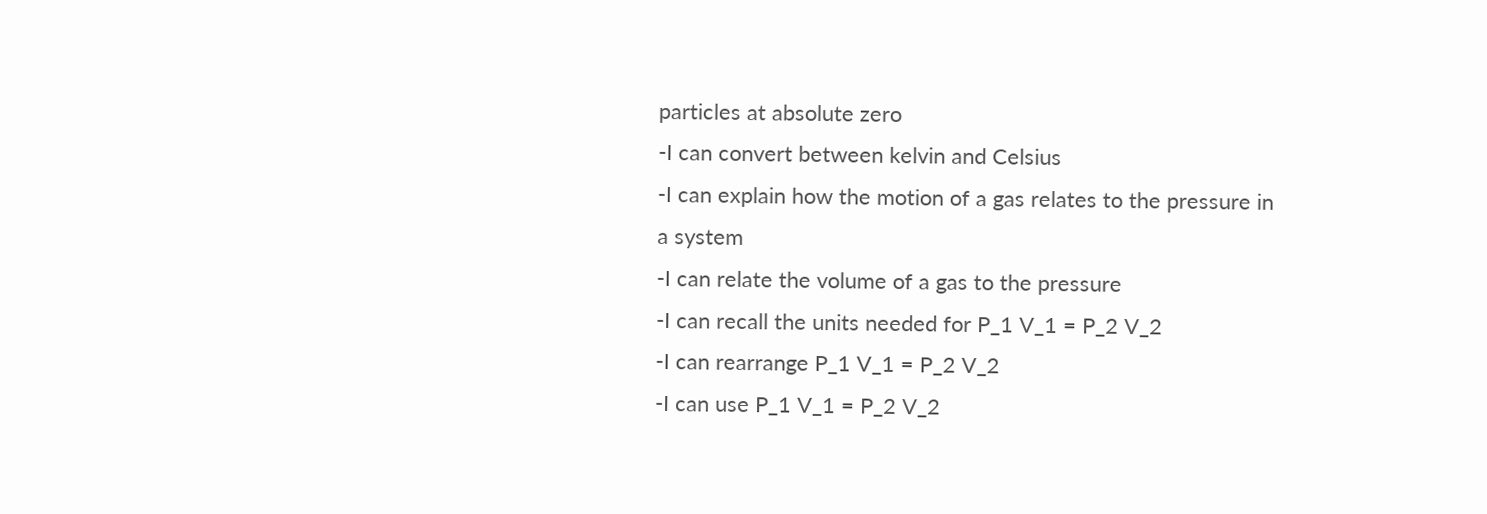particles at absolute zero
-I can convert between kelvin and Celsius
-I can explain how the motion of a gas relates to the pressure in a system
-I can relate the volume of a gas to the pressure
-I can recall the units needed for P_1 V_1 = P_2 V_2
-I can rearrange P_1 V_1 = P_2 V_2
-I can use P_1 V_1 = P_2 V_2